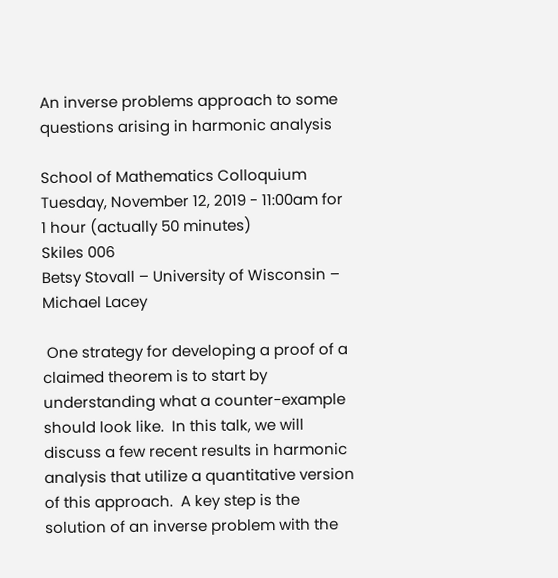An inverse problems approach to some questions arising in harmonic analysis

School of Mathematics Colloquium
Tuesday, November 12, 2019 - 11:00am for 1 hour (actually 50 minutes)
Skiles 006
Betsy Stovall – University of Wisconsin –
Michael Lacey

 One strategy for developing a proof of a claimed theorem is to start by understanding what a counter-example should look like.  In this talk, we will discuss a few recent results in harmonic analysis that utilize a quantitative version of this approach.  A key step is the solution of an inverse problem with the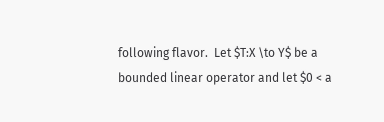following flavor.  Let $T:X \to Y$ be a bounded linear operator and let $0 < a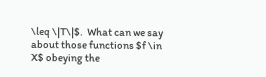\leq \|T\|$.  What can we say about those functions $f \in X$ obeying the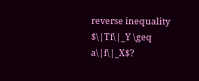reverse inequality $\|Tf\|_Y \geq a\|f\|_X$?